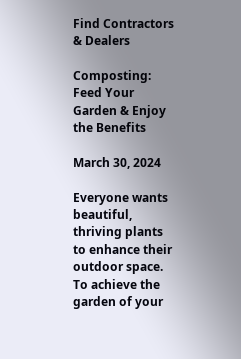Find Contractors & Dealers

Composting: Feed Your Garden & Enjoy the Benefits

March 30, 2024

Everyone wants beautiful, thriving plants to enhance their outdoor space. To achieve the garden of your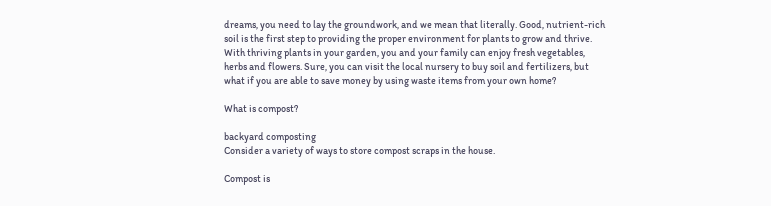dreams, you need to lay the groundwork, and we mean that literally. Good, nutrient-rich soil is the first step to providing the proper environment for plants to grow and thrive. With thriving plants in your garden, you and your family can enjoy fresh vegetables, herbs and flowers. Sure, you can visit the local nursery to buy soil and fertilizers, but what if you are able to save money by using waste items from your own home?

What is compost?

backyard composting
Consider a variety of ways to store compost scraps in the house.

Compost is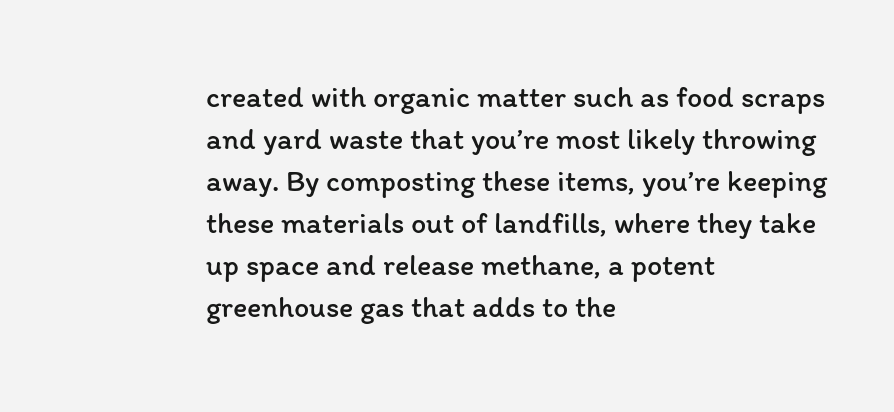created with organic matter such as food scraps and yard waste that you’re most likely throwing away. By composting these items, you’re keeping these materials out of landfills, where they take up space and release methane, a potent greenhouse gas that adds to the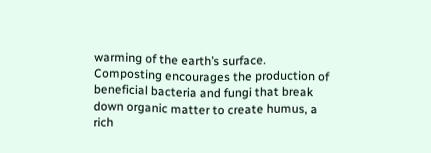warming of the earth’s surface. Composting encourages the production of beneficial bacteria and fungi that break down organic matter to create humus, a rich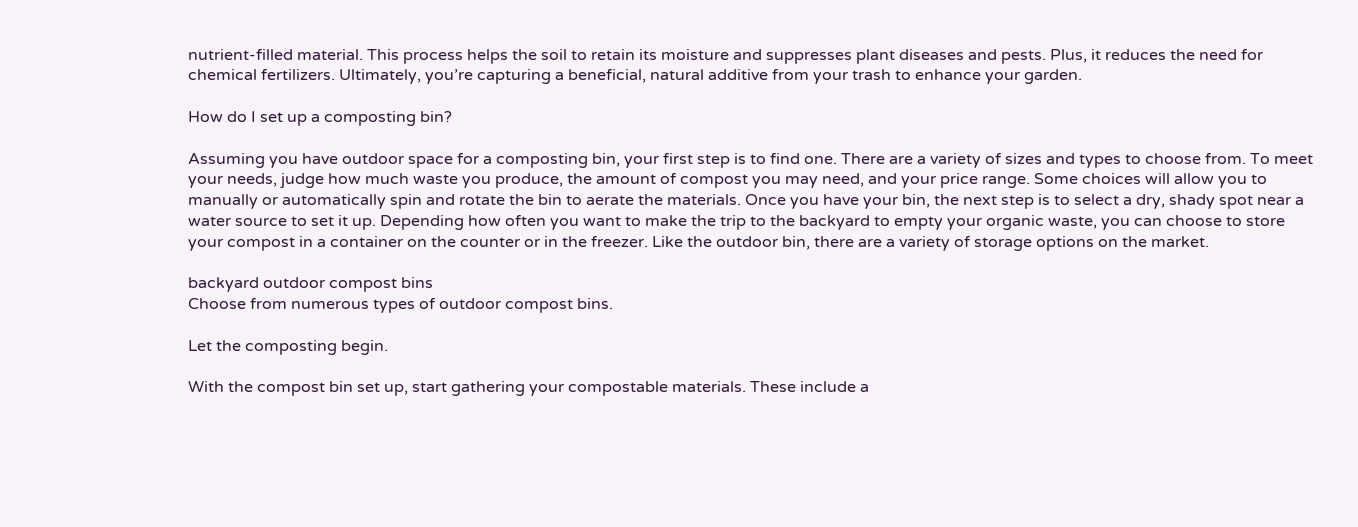nutrient-filled material. This process helps the soil to retain its moisture and suppresses plant diseases and pests. Plus, it reduces the need for chemical fertilizers. Ultimately, you’re capturing a beneficial, natural additive from your trash to enhance your garden.

How do I set up a composting bin?

Assuming you have outdoor space for a composting bin, your first step is to find one. There are a variety of sizes and types to choose from. To meet your needs, judge how much waste you produce, the amount of compost you may need, and your price range. Some choices will allow you to manually or automatically spin and rotate the bin to aerate the materials. Once you have your bin, the next step is to select a dry, shady spot near a water source to set it up. Depending how often you want to make the trip to the backyard to empty your organic waste, you can choose to store your compost in a container on the counter or in the freezer. Like the outdoor bin, there are a variety of storage options on the market.

backyard outdoor compost bins
Choose from numerous types of outdoor compost bins.

Let the composting begin.

With the compost bin set up, start gathering your compostable materials. These include a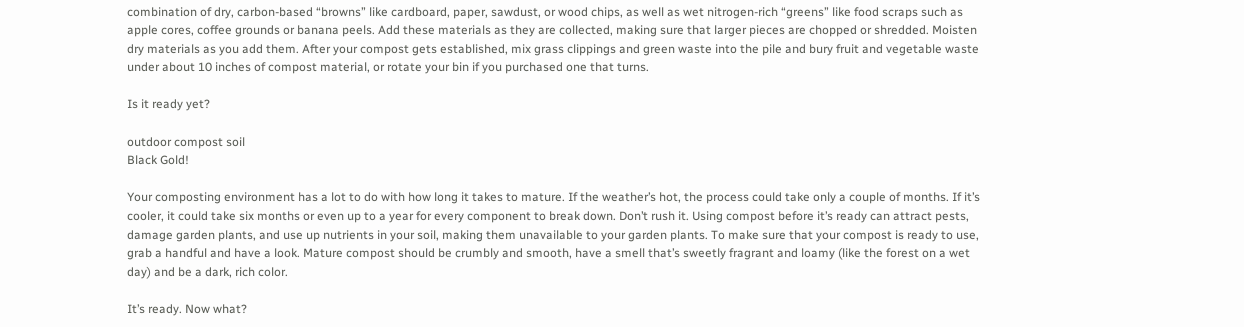combination of dry, carbon-based “browns” like cardboard, paper, sawdust, or wood chips, as well as wet nitrogen-rich “greens” like food scraps such as apple cores, coffee grounds or banana peels. Add these materials as they are collected, making sure that larger pieces are chopped or shredded. Moisten dry materials as you add them. After your compost gets established, mix grass clippings and green waste into the pile and bury fruit and vegetable waste under about 10 inches of compost material, or rotate your bin if you purchased one that turns.

Is it ready yet?

outdoor compost soil
Black Gold!

Your composting environment has a lot to do with how long it takes to mature. If the weather’s hot, the process could take only a couple of months. If it’s cooler, it could take six months or even up to a year for every component to break down. Don’t rush it. Using compost before it’s ready can attract pests, damage garden plants, and use up nutrients in your soil, making them unavailable to your garden plants. To make sure that your compost is ready to use, grab a handful and have a look. Mature compost should be crumbly and smooth, have a smell that’s sweetly fragrant and loamy (like the forest on a wet day) and be a dark, rich color.

It’s ready. Now what?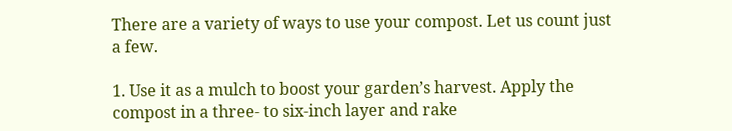There are a variety of ways to use your compost. Let us count just a few.

1. Use it as a mulch to boost your garden’s harvest. Apply the compost in a three- to six-inch layer and rake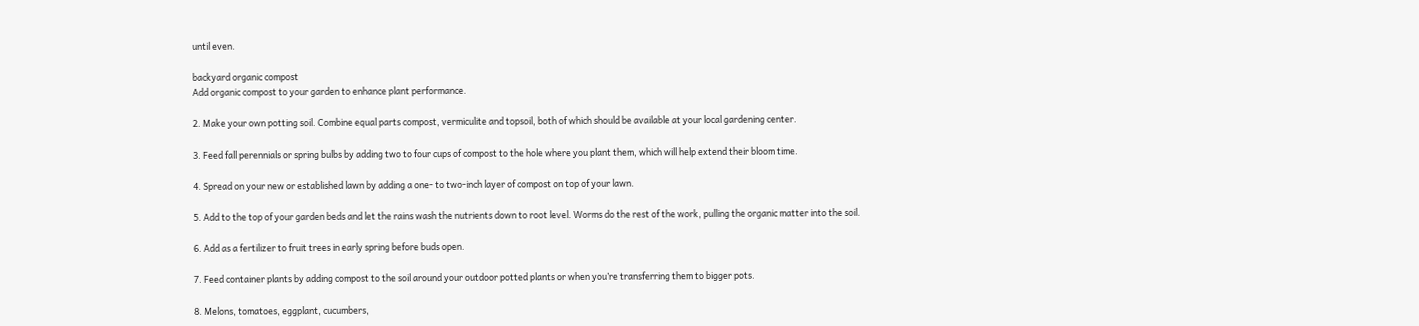until even.

backyard organic compost
Add organic compost to your garden to enhance plant performance.

2. Make your own potting soil. Combine equal parts compost, vermiculite and topsoil, both of which should be available at your local gardening center.

3. Feed fall perennials or spring bulbs by adding two to four cups of compost to the hole where you plant them, which will help extend their bloom time.

4. Spread on your new or established lawn by adding a one- to two-inch layer of compost on top of your lawn.

5. Add to the top of your garden beds and let the rains wash the nutrients down to root level. Worms do the rest of the work, pulling the organic matter into the soil.

6. Add as a fertilizer to fruit trees in early spring before buds open.

7. Feed container plants by adding compost to the soil around your outdoor potted plants or when you’re transferring them to bigger pots.

8. Melons, tomatoes, eggplant, cucumbers,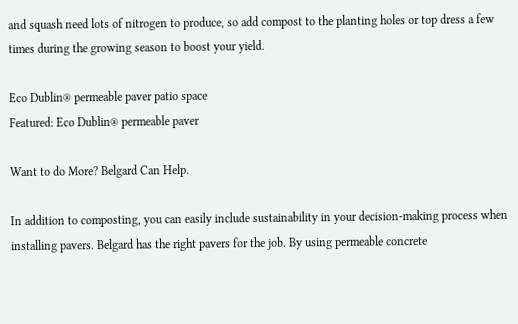and squash need lots of nitrogen to produce, so add compost to the planting holes or top dress a few times during the growing season to boost your yield.

Eco Dublin® permeable paver patio space
Featured: Eco Dublin® permeable paver

Want to do More? Belgard Can Help.

In addition to composting, you can easily include sustainability in your decision-making process when installing pavers. Belgard has the right pavers for the job. By using permeable concrete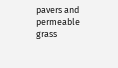pavers and permeable grass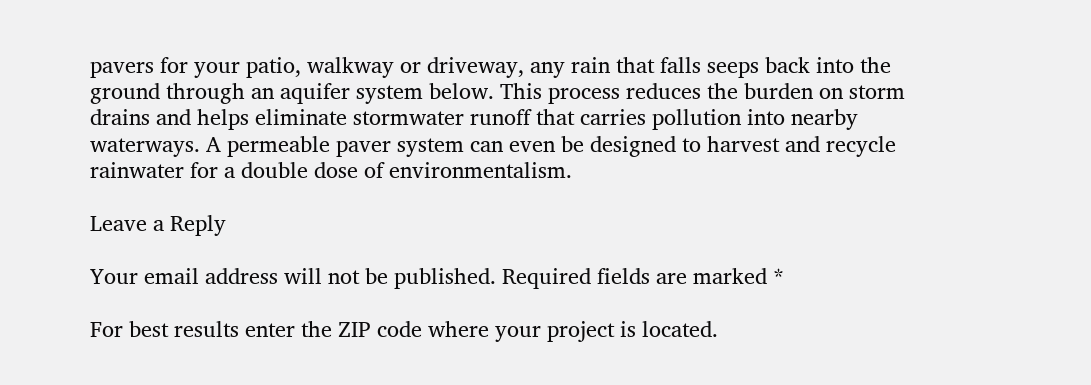pavers for your patio, walkway or driveway, any rain that falls seeps back into the ground through an aquifer system below. This process reduces the burden on storm drains and helps eliminate stormwater runoff that carries pollution into nearby waterways. A permeable paver system can even be designed to harvest and recycle rainwater for a double dose of environmentalism.

Leave a Reply

Your email address will not be published. Required fields are marked *

For best results enter the ZIP code where your project is located.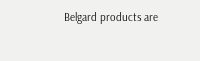Belgard products are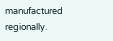manufactured regionally.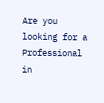Are you looking for a Professional in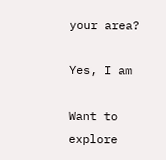your area?

Yes, I am

Want to explore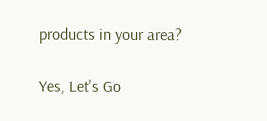products in your area?

Yes, Let's Go